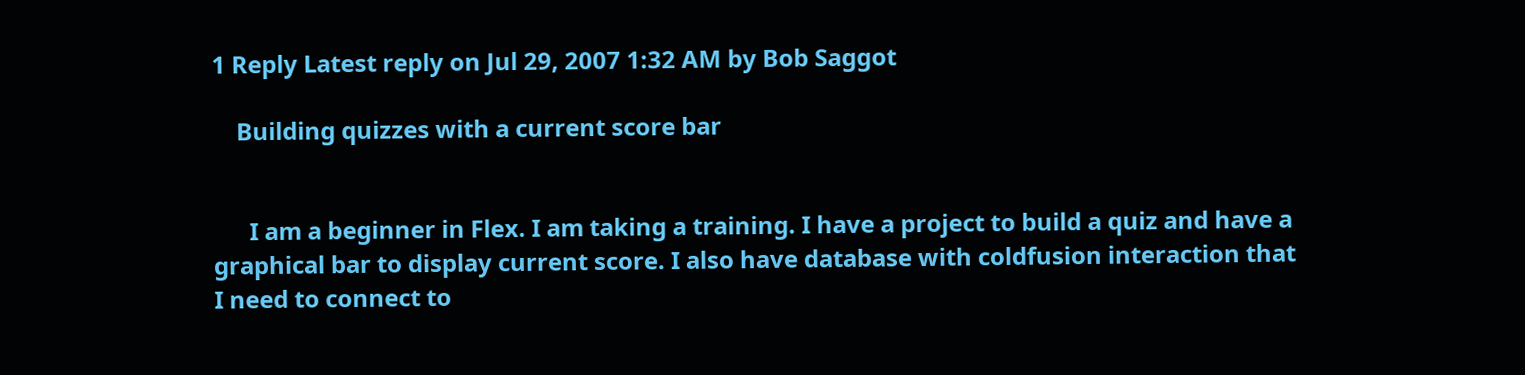1 Reply Latest reply on Jul 29, 2007 1:32 AM by Bob Saggot

    Building quizzes with a current score bar


      I am a beginner in Flex. I am taking a training. I have a project to build a quiz and have a graphical bar to display current score. I also have database with coldfusion interaction that I need to connect to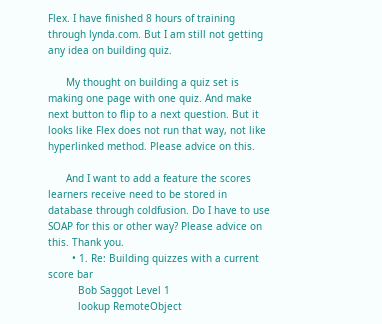Flex. I have finished 8 hours of training through lynda.com. But I am still not getting any idea on building quiz.

      My thought on building a quiz set is making one page with one quiz. And make next button to flip to a next question. But it looks like Flex does not run that way, not like hyperlinked method. Please advice on this.

      And I want to add a feature the scores learners receive need to be stored in database through coldfusion. Do I have to use SOAP for this or other way? Please advice on this. Thank you.
        • 1. Re: Building quizzes with a current score bar
          Bob Saggot Level 1
          lookup RemoteObject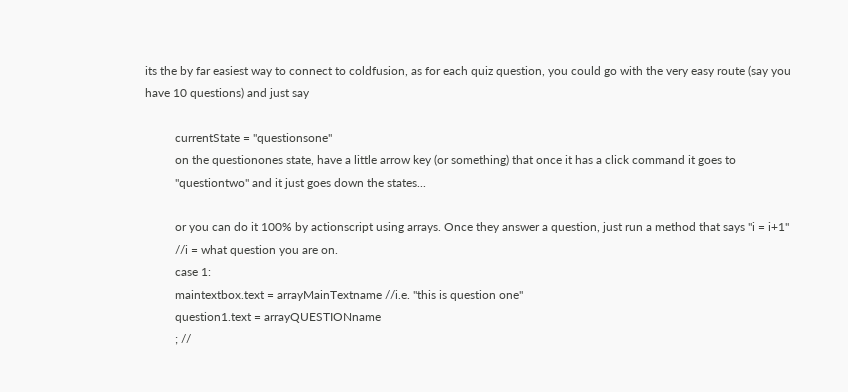its the by far easiest way to connect to coldfusion, as for each quiz question, you could go with the very easy route (say you have 10 questions) and just say

          currentState = "questionsone"
          on the questionones state, have a little arrow key (or something) that once it has a click command it goes to
          "questiontwo" and it just goes down the states...

          or you can do it 100% by actionscript using arrays. Once they answer a question, just run a method that says "i = i+1"
          //i = what question you are on.
          case 1:
          maintextbox.text = arrayMainTextname //i.e. "this is question one"
          question1.text = arrayQUESTIONname
          ; //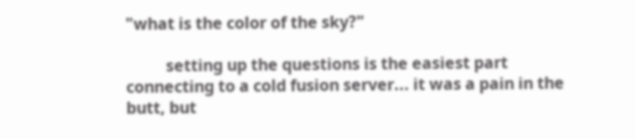"what is the color of the sky?"

          setting up the questions is the easiest part connecting to a cold fusion server... it was a pain in the butt, but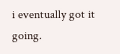i eventually got it going.